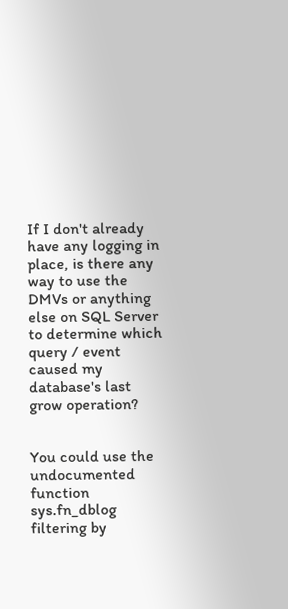If I don't already have any logging in place, is there any way to use the DMVs or anything else on SQL Server to determine which query / event caused my database's last grow operation?


You could use the undocumented function sys.fn_dblog filtering by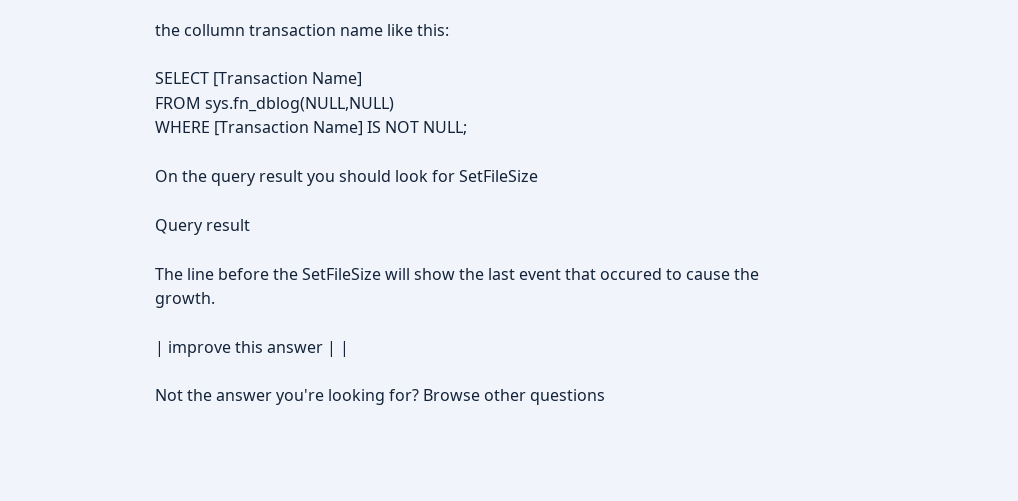the collumn transaction name like this:

SELECT [Transaction Name]
FROM sys.fn_dblog(NULL,NULL)
WHERE [Transaction Name] IS NOT NULL;

On the query result you should look for SetFileSize

Query result

The line before the SetFileSize will show the last event that occured to cause the growth.

| improve this answer | |

Not the answer you're looking for? Browse other questions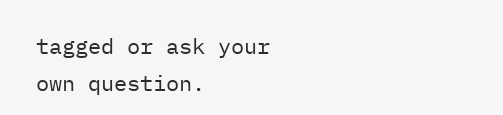tagged or ask your own question.